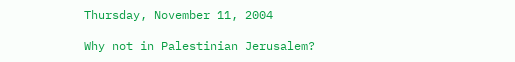Thursday, November 11, 2004

Why not in Palestinian Jerusalem?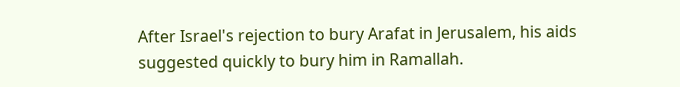After Israel's rejection to bury Arafat in Jerusalem, his aids suggested quickly to bury him in Ramallah.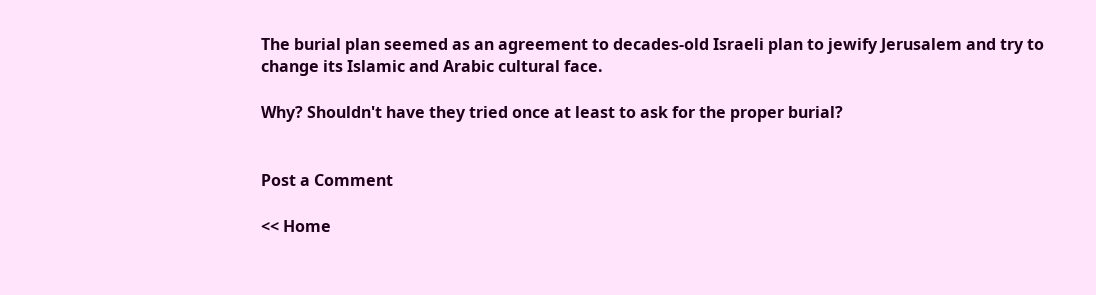The burial plan seemed as an agreement to decades-old Israeli plan to jewify Jerusalem and try to change its Islamic and Arabic cultural face.

Why? Shouldn't have they tried once at least to ask for the proper burial?


Post a Comment

<< Home